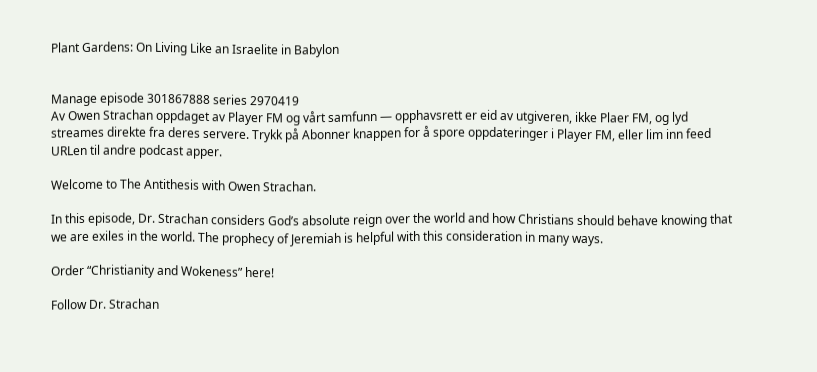Plant Gardens: On Living Like an Israelite in Babylon


Manage episode 301867888 series 2970419
Av Owen Strachan oppdaget av Player FM og vårt samfunn — opphavsrett er eid av utgiveren, ikke Plaer FM, og lyd streames direkte fra deres servere. Trykk på Abonner knappen for å spore oppdateringer i Player FM, eller lim inn feed URLen til andre podcast apper.

Welcome to The Antithesis with Owen Strachan.

In this episode, Dr. Strachan considers God’s absolute reign over the world and how Christians should behave knowing that we are exiles in the world. The prophecy of Jeremiah is helpful with this consideration in many ways.

Order “Christianity and Wokeness” here!

Follow Dr. Strachan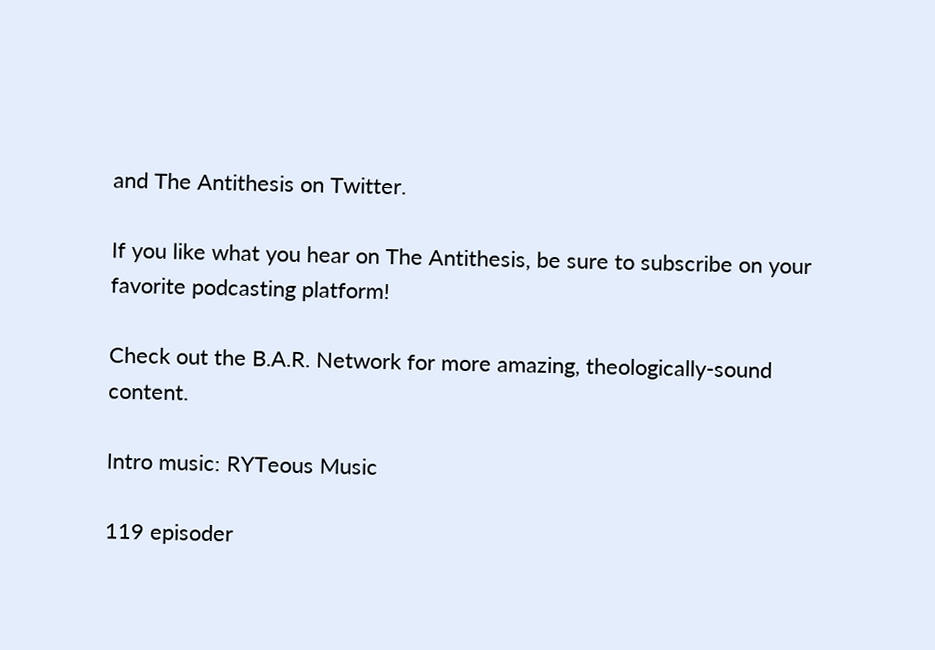and The Antithesis on Twitter.

If you like what you hear on The Antithesis, be sure to subscribe on your favorite podcasting platform!

Check out the B.A.R. Network for more amazing, theologically-sound content.

Intro music: RYTeous Music

119 episoder